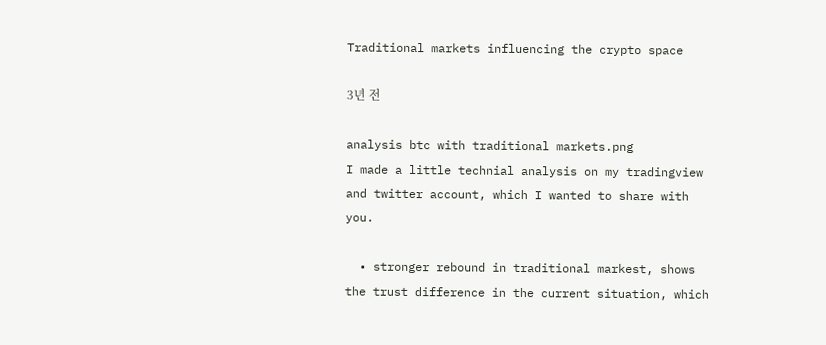Traditional markets influencing the crypto space

3년 전

analysis btc with traditional markets.png
I made a little technial analysis on my tradingview and twitter account, which I wanted to share with you.

  • stronger rebound in traditional markest, shows the trust difference in the current situation, which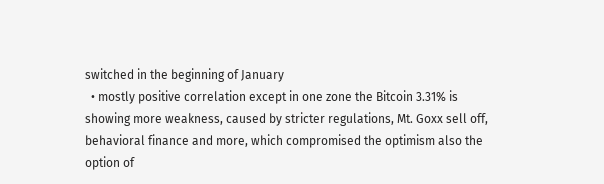switched in the beginning of January
  • mostly positive correlation except in one zone the Bitcoin 3.31% is showing more weakness, caused by stricter regulations, Mt. Goxx sell off, behavioral finance and more, which compromised the optimism also the option of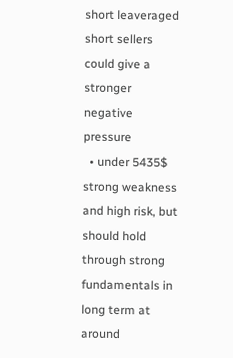short leaveraged short sellers could give a stronger negative pressure
  • under 5435$ strong weakness and high risk, but should hold through strong fundamentals in long term at around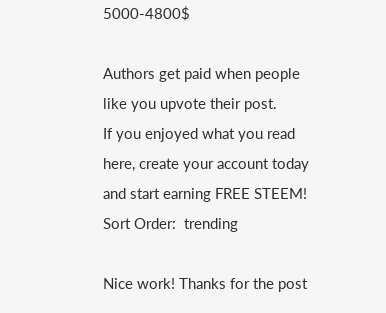5000-4800$

Authors get paid when people like you upvote their post.
If you enjoyed what you read here, create your account today and start earning FREE STEEM!
Sort Order:  trending

Nice work! Thanks for the post